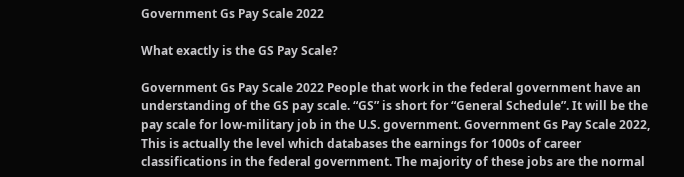Government Gs Pay Scale 2022

What exactly is the GS Pay Scale?

Government Gs Pay Scale 2022 People that work in the federal government have an understanding of the GS pay scale. “GS” is short for “General Schedule”. It will be the pay scale for low-military job in the U.S. government. Government Gs Pay Scale 2022, This is actually the level which databases the earnings for 1000s of career classifications in the federal government. The majority of these jobs are the normal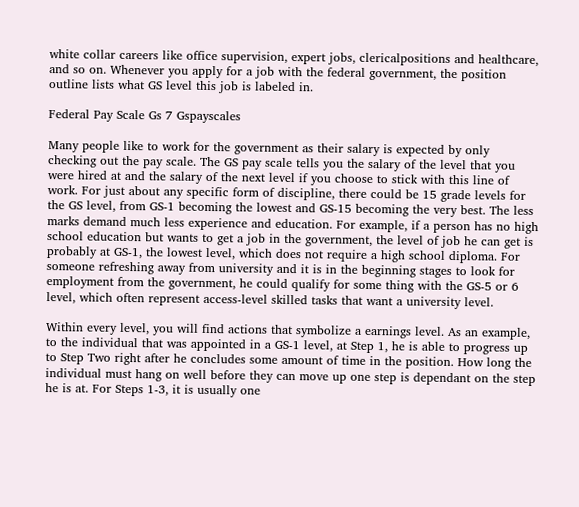white collar careers like office supervision, expert jobs, clericalpositions and healthcare, and so on. Whenever you apply for a job with the federal government, the position outline lists what GS level this job is labeled in.

Federal Pay Scale Gs 7 Gspayscales

Many people like to work for the government as their salary is expected by only checking out the pay scale. The GS pay scale tells you the salary of the level that you were hired at and the salary of the next level if you choose to stick with this line of work. For just about any specific form of discipline, there could be 15 grade levels for the GS level, from GS-1 becoming the lowest and GS-15 becoming the very best. The less marks demand much less experience and education. For example, if a person has no high school education but wants to get a job in the government, the level of job he can get is probably at GS-1, the lowest level, which does not require a high school diploma. For someone refreshing away from university and it is in the beginning stages to look for employment from the government, he could qualify for some thing with the GS-5 or 6 level, which often represent access-level skilled tasks that want a university level.

Within every level, you will find actions that symbolize a earnings level. As an example, to the individual that was appointed in a GS-1 level, at Step 1, he is able to progress up to Step Two right after he concludes some amount of time in the position. How long the individual must hang on well before they can move up one step is dependant on the step he is at. For Steps 1-3, it is usually one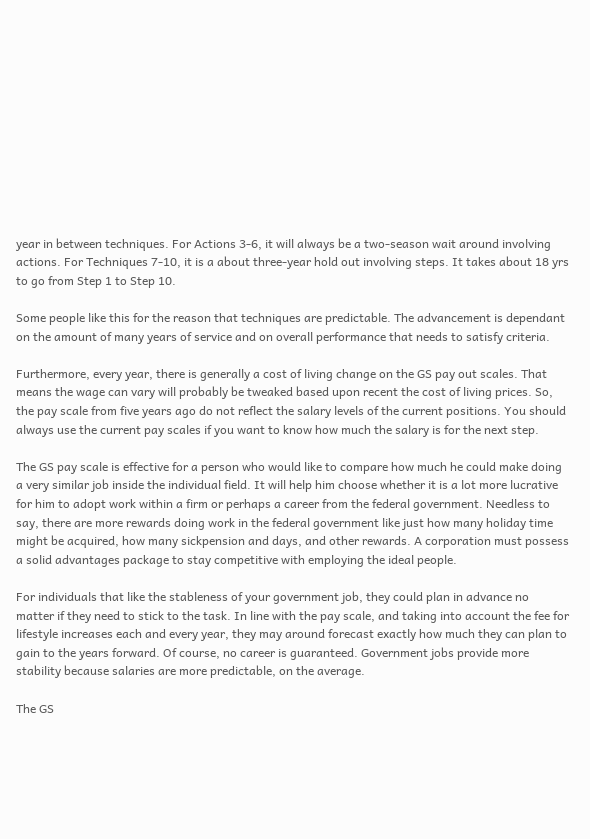year in between techniques. For Actions 3-6, it will always be a two-season wait around involving actions. For Techniques 7-10, it is a about three-year hold out involving steps. It takes about 18 yrs to go from Step 1 to Step 10.

Some people like this for the reason that techniques are predictable. The advancement is dependant on the amount of many years of service and on overall performance that needs to satisfy criteria.

Furthermore, every year, there is generally a cost of living change on the GS pay out scales. That means the wage can vary will probably be tweaked based upon recent the cost of living prices. So, the pay scale from five years ago do not reflect the salary levels of the current positions. You should always use the current pay scales if you want to know how much the salary is for the next step.

The GS pay scale is effective for a person who would like to compare how much he could make doing a very similar job inside the individual field. It will help him choose whether it is a lot more lucrative for him to adopt work within a firm or perhaps a career from the federal government. Needless to say, there are more rewards doing work in the federal government like just how many holiday time might be acquired, how many sickpension and days, and other rewards. A corporation must possess a solid advantages package to stay competitive with employing the ideal people.

For individuals that like the stableness of your government job, they could plan in advance no matter if they need to stick to the task. In line with the pay scale, and taking into account the fee for lifestyle increases each and every year, they may around forecast exactly how much they can plan to gain to the years forward. Of course, no career is guaranteed. Government jobs provide more stability because salaries are more predictable, on the average.

The GS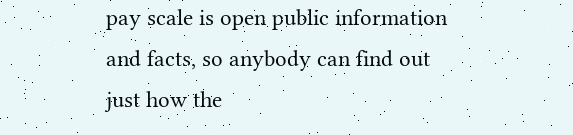pay scale is open public information and facts, so anybody can find out just how the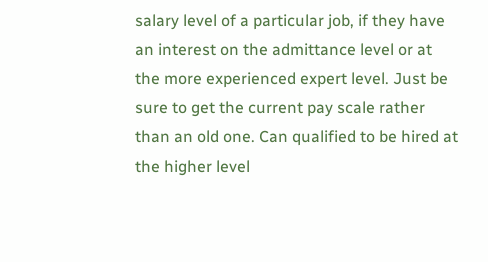salary level of a particular job, if they have an interest on the admittance level or at the more experienced expert level. Just be sure to get the current pay scale rather than an old one. Can qualified to be hired at the higher level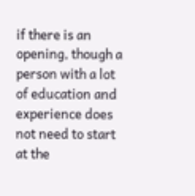if there is an opening, though a person with a lot of education and experience does not need to start at the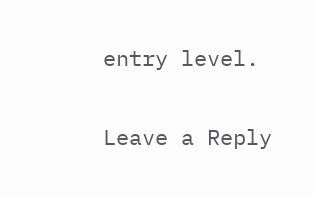entry level.

Leave a Reply